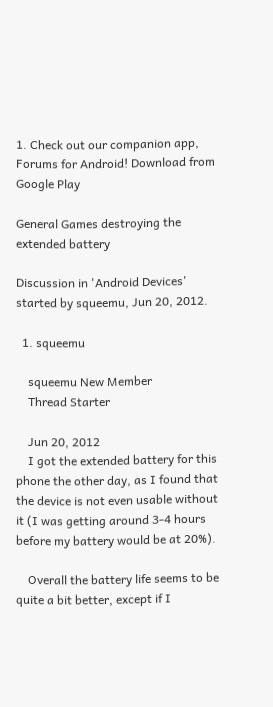1. Check out our companion app, Forums for Android! Download from Google Play

General Games destroying the extended battery

Discussion in 'Android Devices' started by squeemu, Jun 20, 2012.

  1. squeemu

    squeemu New Member
    Thread Starter

    Jun 20, 2012
    I got the extended battery for this phone the other day, as I found that the device is not even usable without it (I was getting around 3-4 hours before my battery would be at 20%).

    Overall the battery life seems to be quite a bit better, except if I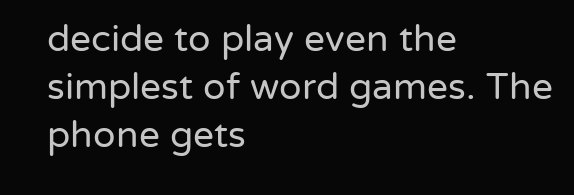decide to play even the simplest of word games. The phone gets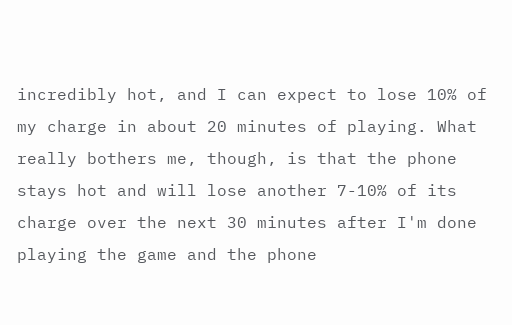incredibly hot, and I can expect to lose 10% of my charge in about 20 minutes of playing. What really bothers me, though, is that the phone stays hot and will lose another 7-10% of its charge over the next 30 minutes after I'm done playing the game and the phone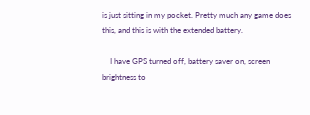is just sitting in my pocket. Pretty much any game does this, and this is with the extended battery.

    I have GPS turned off, battery saver on, screen brightness to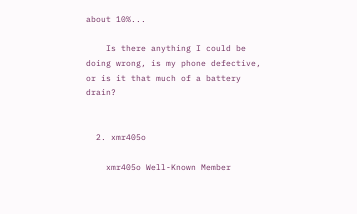about 10%...

    Is there anything I could be doing wrong, is my phone defective, or is it that much of a battery drain?


  2. xmr405o

    xmr405o Well-Known Member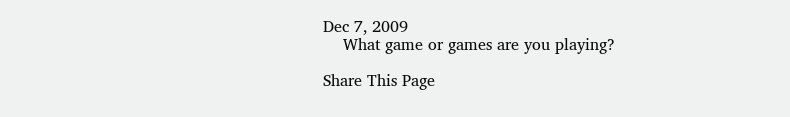Dec 7, 2009
    What game or games are you playing?

Share This Page